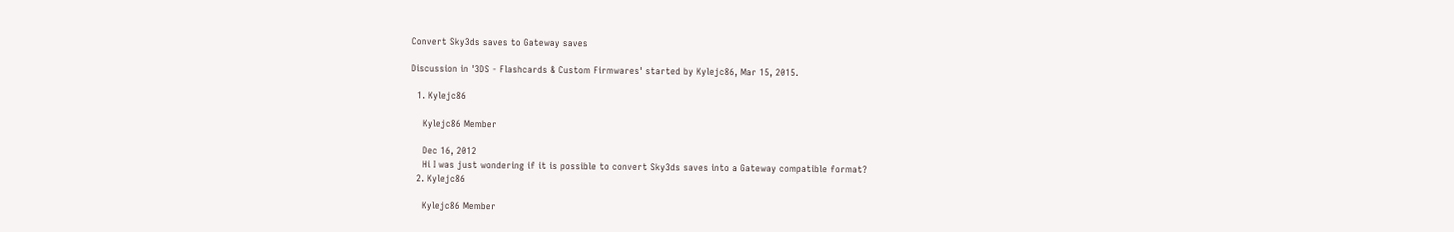Convert Sky3ds saves to Gateway saves

Discussion in '3DS - Flashcards & Custom Firmwares' started by Kylejc86, Mar 15, 2015.

  1. Kylejc86

    Kylejc86 Member

    Dec 16, 2012
    Hi I was just wondering if it is possible to convert Sky3ds saves into a Gateway compatible format?
  2. Kylejc86

    Kylejc86 Member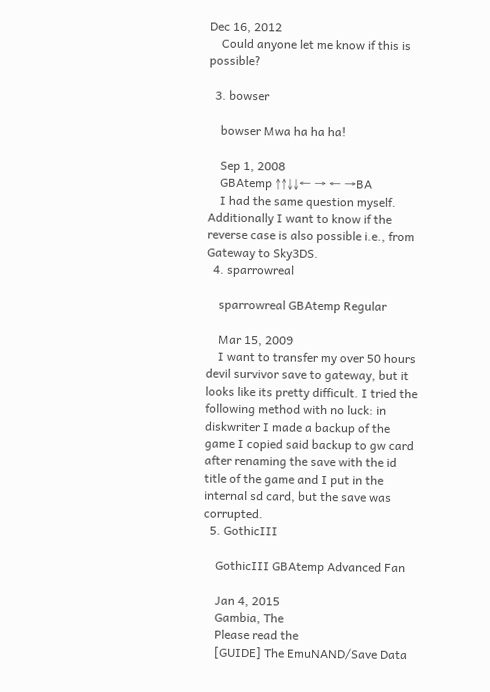Dec 16, 2012
    Could anyone let me know if this is possible?

  3. bowser

    bowser Mwa ha ha ha!

    Sep 1, 2008
    GBAtemp ↑↑↓↓← → ← →BA
    I had the same question myself. Additionally I want to know if the reverse case is also possible i.e., from Gateway to Sky3DS.
  4. sparrowreal

    sparrowreal GBAtemp Regular

    Mar 15, 2009
    I want to transfer my over 50 hours devil survivor save to gateway, but it looks like its pretty difficult. I tried the following method with no luck: in diskwriter I made a backup of the game I copied said backup to gw card after renaming the save with the id title of the game and I put in the internal sd card, but the save was corrupted.
  5. GothicIII

    GothicIII GBAtemp Advanced Fan

    Jan 4, 2015
    Gambia, The
    Please read the
    [GUIDE] The EmuNAND/Save Data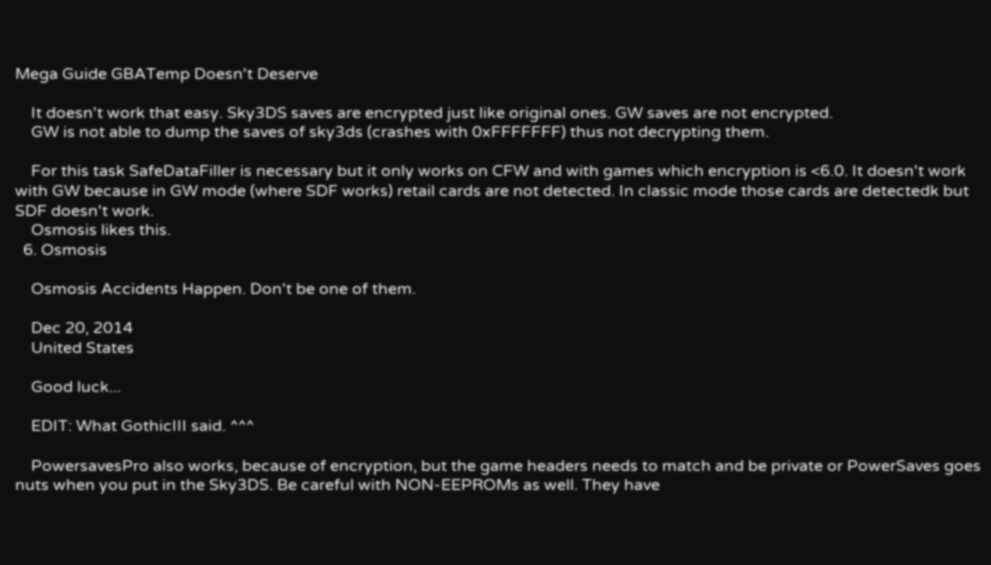Mega Guide GBATemp Doesn't Deserve

    It doesn't work that easy. Sky3DS saves are encrypted just like original ones. GW saves are not encrypted.
    GW is not able to dump the saves of sky3ds (crashes with 0xFFFFFFF) thus not decrypting them.

    For this task SafeDataFiller is necessary but it only works on CFW and with games which encryption is <6.0. It doesn't work with GW because in GW mode (where SDF works) retail cards are not detected. In classic mode those cards are detectedk but SDF doesn't work.
    Osmosis likes this.
  6. Osmosis

    Osmosis Accidents Happen. Don't be one of them.

    Dec 20, 2014
    United States

    Good luck...

    EDIT: What GothicIII said. ^^^

    PowersavesPro also works, because of encryption, but the game headers needs to match and be private or PowerSaves goes nuts when you put in the Sky3DS. Be careful with NON-EEPROMs as well. They have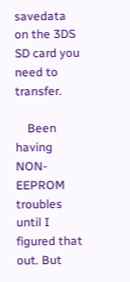savedata on the 3DS SD card you need to transfer.

    Been having NON-EEPROM troubles until I figured that out. But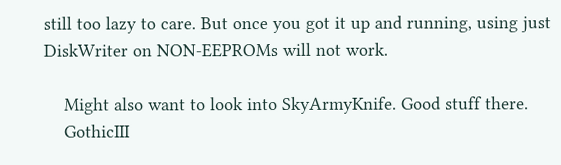still too lazy to care. But once you got it up and running, using just DiskWriter on NON-EEPROMs will not work.

    Might also want to look into SkyArmyKnife. Good stuff there.
    GothicIII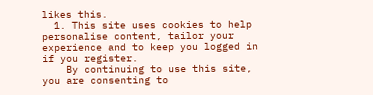likes this.
  1. This site uses cookies to help personalise content, tailor your experience and to keep you logged in if you register.
    By continuing to use this site, you are consenting to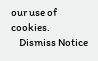our use of cookies.
    Dismiss Notice